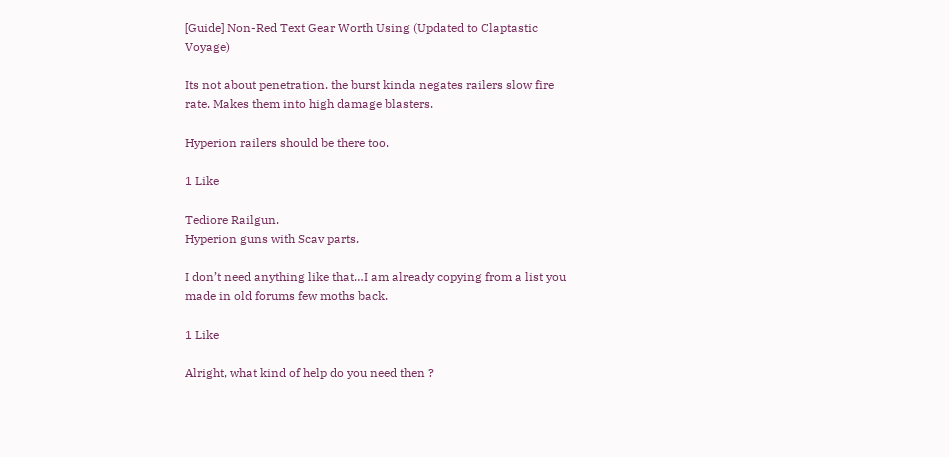[Guide] Non-Red Text Gear Worth Using (Updated to Claptastic Voyage)

Its not about penetration. the burst kinda negates railers slow fire rate. Makes them into high damage blasters.

Hyperion railers should be there too.

1 Like

Tediore Railgun.
Hyperion guns with Scav parts.

I don’t need anything like that…I am already copying from a list you made in old forums few moths back.

1 Like

Alright, what kind of help do you need then ?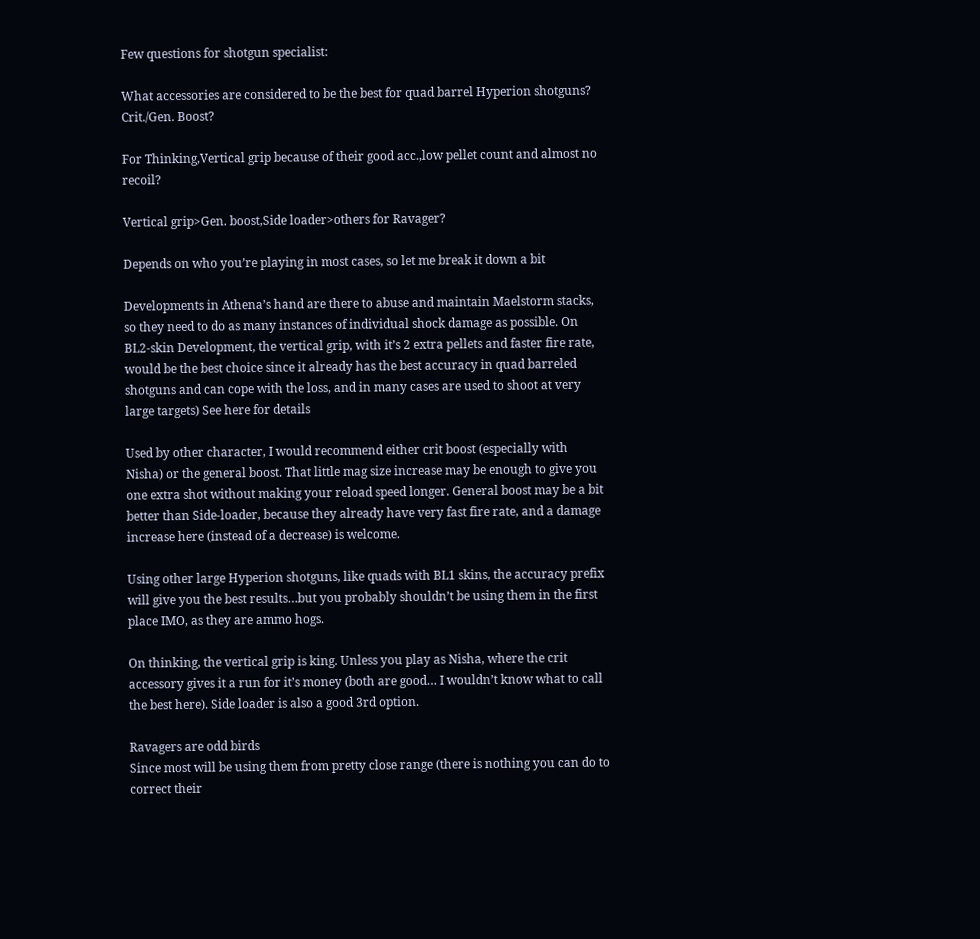Few questions for shotgun specialist:

What accessories are considered to be the best for quad barrel Hyperion shotguns? Crit./Gen. Boost?

For Thinking,Vertical grip because of their good acc.,low pellet count and almost no recoil?

Vertical grip>Gen. boost,Side loader>others for Ravager?

Depends on who you’re playing in most cases, so let me break it down a bit

Developments in Athena’s hand are there to abuse and maintain Maelstorm stacks, so they need to do as many instances of individual shock damage as possible. On BL2-skin Development, the vertical grip, with it’s 2 extra pellets and faster fire rate, would be the best choice since it already has the best accuracy in quad barreled shotguns and can cope with the loss, and in many cases are used to shoot at very large targets) See here for details

Used by other character, I would recommend either crit boost (especially with Nisha) or the general boost. That little mag size increase may be enough to give you one extra shot without making your reload speed longer. General boost may be a bit better than Side-loader, because they already have very fast fire rate, and a damage increase here (instead of a decrease) is welcome.

Using other large Hyperion shotguns, like quads with BL1 skins, the accuracy prefix will give you the best results…but you probably shouldn’t be using them in the first place IMO, as they are ammo hogs.

On thinking, the vertical grip is king. Unless you play as Nisha, where the crit accessory gives it a run for it’s money (both are good… I wouldn’t know what to call the best here). Side loader is also a good 3rd option.

Ravagers are odd birds
Since most will be using them from pretty close range (there is nothing you can do to correct their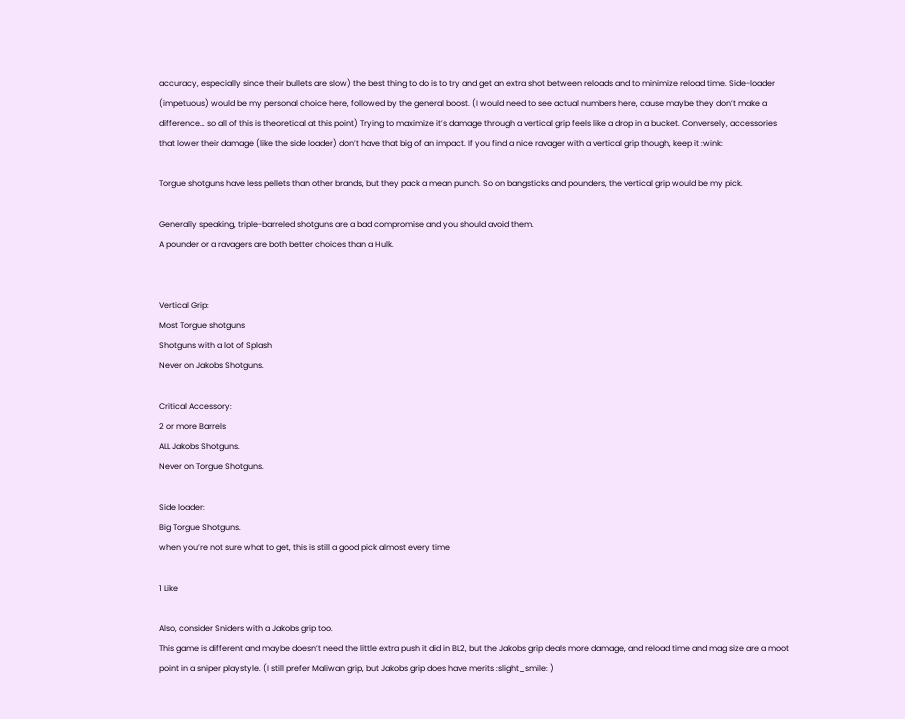accuracy, especially since their bullets are slow) the best thing to do is to try and get an extra shot between reloads and to minimize reload time. Side-loader (impetuous) would be my personal choice here, followed by the general boost. (I would need to see actual numbers here, cause maybe they don’t make a difference… so all of this is theoretical at this point) Trying to maximize it’s damage through a vertical grip feels like a drop in a bucket. Conversely, accessories that lower their damage (like the side loader) don’t have that big of an impact. If you find a nice ravager with a vertical grip though, keep it :wink:

Torgue shotguns have less pellets than other brands, but they pack a mean punch. So on bangsticks and pounders, the vertical grip would be my pick.

Generally speaking, triple-barreled shotguns are a bad compromise and you should avoid them.
A pounder or a ravagers are both better choices than a Hulk.


Vertical Grip:
Most Torgue shotguns
Shotguns with a lot of Splash
Never on Jakobs Shotguns.

Critical Accessory:
2 or more Barrels
ALL Jakobs Shotguns.
Never on Torgue Shotguns.

Side loader:
Big Torgue Shotguns.
when you’re not sure what to get, this is still a good pick almost every time

1 Like

Also, consider Sniders with a Jakobs grip too.
This game is different and maybe doesn’t need the little extra push it did in BL2, but the Jakobs grip deals more damage, and reload time and mag size are a moot point in a sniper playstyle. (I still prefer Maliwan grip, but Jakobs grip does have merits :slight_smile: )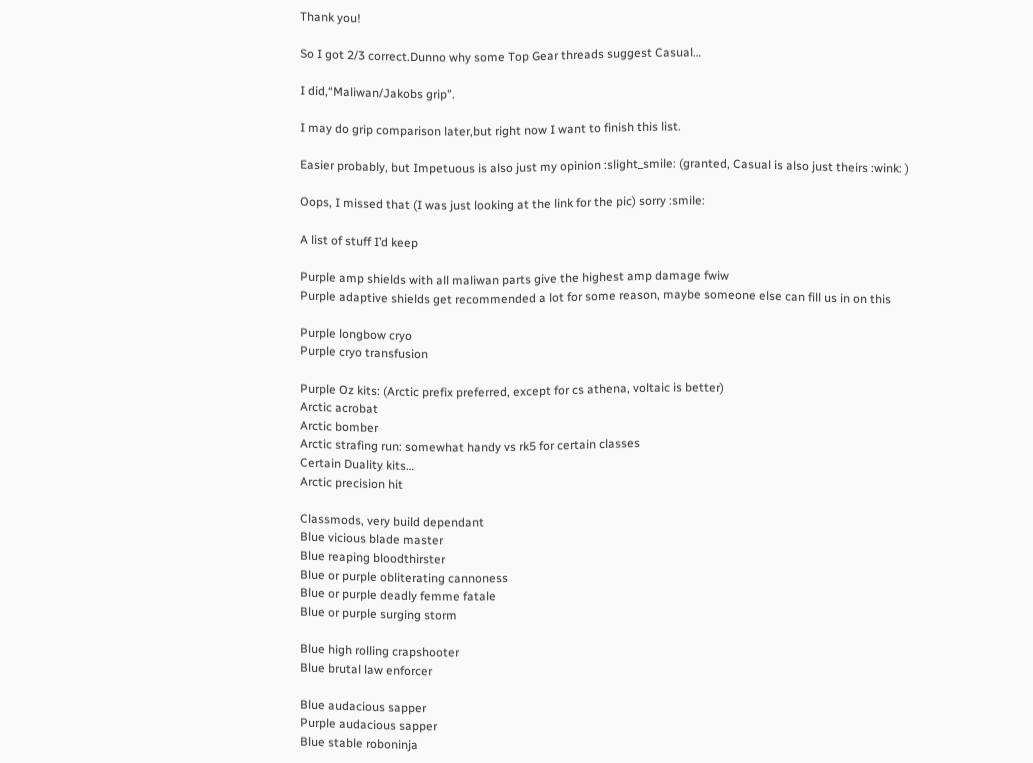Thank you!

So I got 2/3 correct.Dunno why some Top Gear threads suggest Casual…

I did,“Maliwan/Jakobs grip”.

I may do grip comparison later,but right now I want to finish this list.

Easier probably, but Impetuous is also just my opinion :slight_smile: (granted, Casual is also just theirs :wink: )

Oops, I missed that (I was just looking at the link for the pic) sorry :smile:

A list of stuff I’d keep

Purple amp shields with all maliwan parts give the highest amp damage fwiw
Purple adaptive shields get recommended a lot for some reason, maybe someone else can fill us in on this

Purple longbow cryo
Purple cryo transfusion

Purple Oz kits: (Arctic prefix preferred, except for cs athena, voltaic is better)
Arctic acrobat
Arctic bomber
Arctic strafing run: somewhat handy vs rk5 for certain classes
Certain Duality kits…
Arctic precision hit

Classmods, very build dependant
Blue vicious blade master
Blue reaping bloodthirster
Blue or purple obliterating cannoness
Blue or purple deadly femme fatale
Blue or purple surging storm

Blue high rolling crapshooter
Blue brutal law enforcer

Blue audacious sapper
Purple audacious sapper
Blue stable roboninja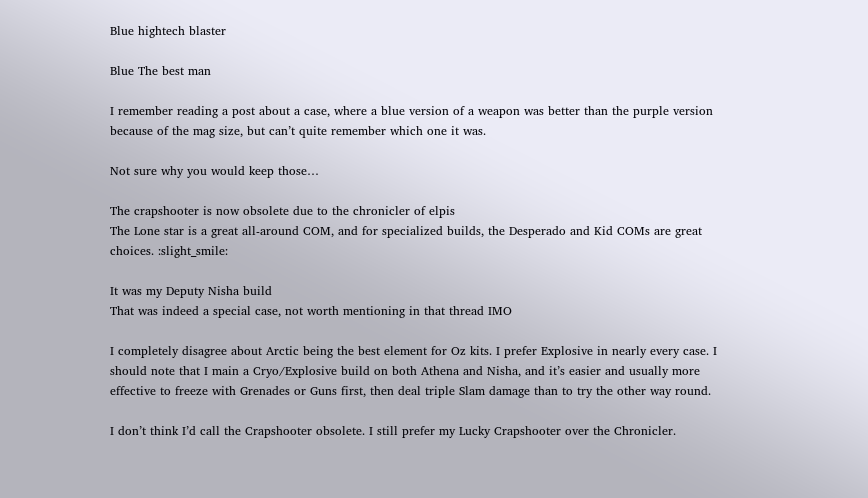Blue hightech blaster

Blue The best man

I remember reading a post about a case, where a blue version of a weapon was better than the purple version because of the mag size, but can’t quite remember which one it was.

Not sure why you would keep those…

The crapshooter is now obsolete due to the chronicler of elpis
The Lone star is a great all-around COM, and for specialized builds, the Desperado and Kid COMs are great choices. :slight_smile:

It was my Deputy Nisha build
That was indeed a special case, not worth mentioning in that thread IMO

I completely disagree about Arctic being the best element for Oz kits. I prefer Explosive in nearly every case. I should note that I main a Cryo/Explosive build on both Athena and Nisha, and it’s easier and usually more effective to freeze with Grenades or Guns first, then deal triple Slam damage than to try the other way round.

I don’t think I’d call the Crapshooter obsolete. I still prefer my Lucky Crapshooter over the Chronicler.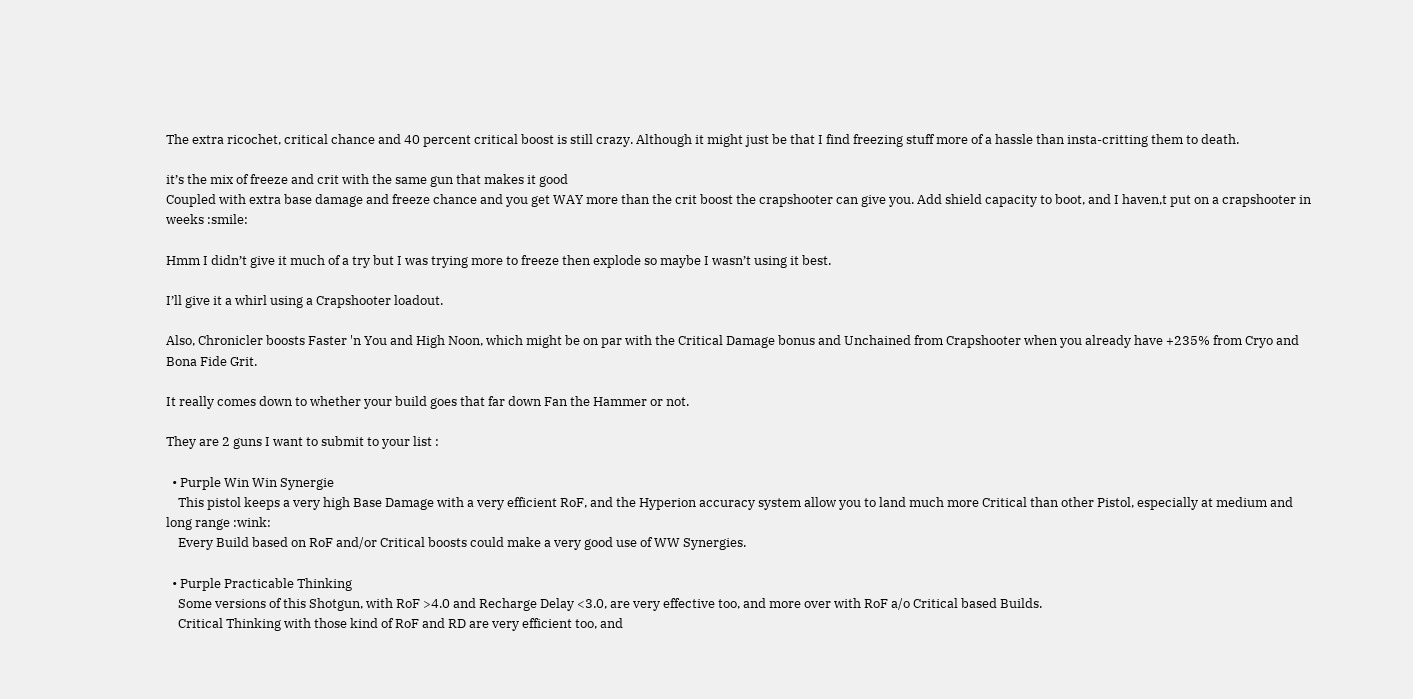The extra ricochet, critical chance and 40 percent critical boost is still crazy. Although it might just be that I find freezing stuff more of a hassle than insta-critting them to death.

it’s the mix of freeze and crit with the same gun that makes it good
Coupled with extra base damage and freeze chance and you get WAY more than the crit boost the crapshooter can give you. Add shield capacity to boot, and I haven,t put on a crapshooter in weeks :smile:

Hmm I didn’t give it much of a try but I was trying more to freeze then explode so maybe I wasn’t using it best.

I’ll give it a whirl using a Crapshooter loadout.

Also, Chronicler boosts Faster 'n You and High Noon, which might be on par with the Critical Damage bonus and Unchained from Crapshooter when you already have +235% from Cryo and Bona Fide Grit.

It really comes down to whether your build goes that far down Fan the Hammer or not.

They are 2 guns I want to submit to your list :

  • Purple Win Win Synergie
    This pistol keeps a very high Base Damage with a very efficient RoF, and the Hyperion accuracy system allow you to land much more Critical than other Pistol, especially at medium and long range :wink:
    Every Build based on RoF and/or Critical boosts could make a very good use of WW Synergies.

  • Purple Practicable Thinking
    Some versions of this Shotgun, with RoF >4.0 and Recharge Delay <3.0, are very effective too, and more over with RoF a/o Critical based Builds.
    Critical Thinking with those kind of RoF and RD are very efficient too, and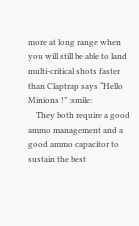more at long range when you will still be able to land multi-critical shots faster than Claptrap says “Hello Minions !” :smile:
    They both require a good ammo management and a good ammo capacitor to sustain the best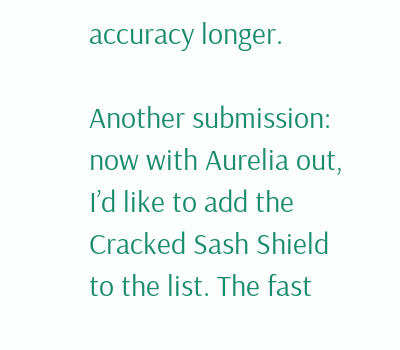accuracy longer.

Another submission:
now with Aurelia out, I’d like to add the Cracked Sash Shield to the list. The fast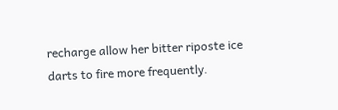recharge allow her bitter riposte ice darts to fire more frequently.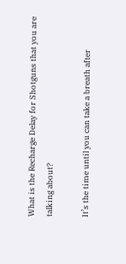What is the Recharge Delay for Shotguns that you are talking about?

It’s the time until you can take a breath after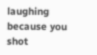laughing because you shot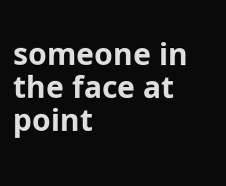someone in the face at point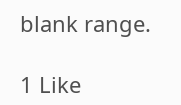blank range.

1 Like